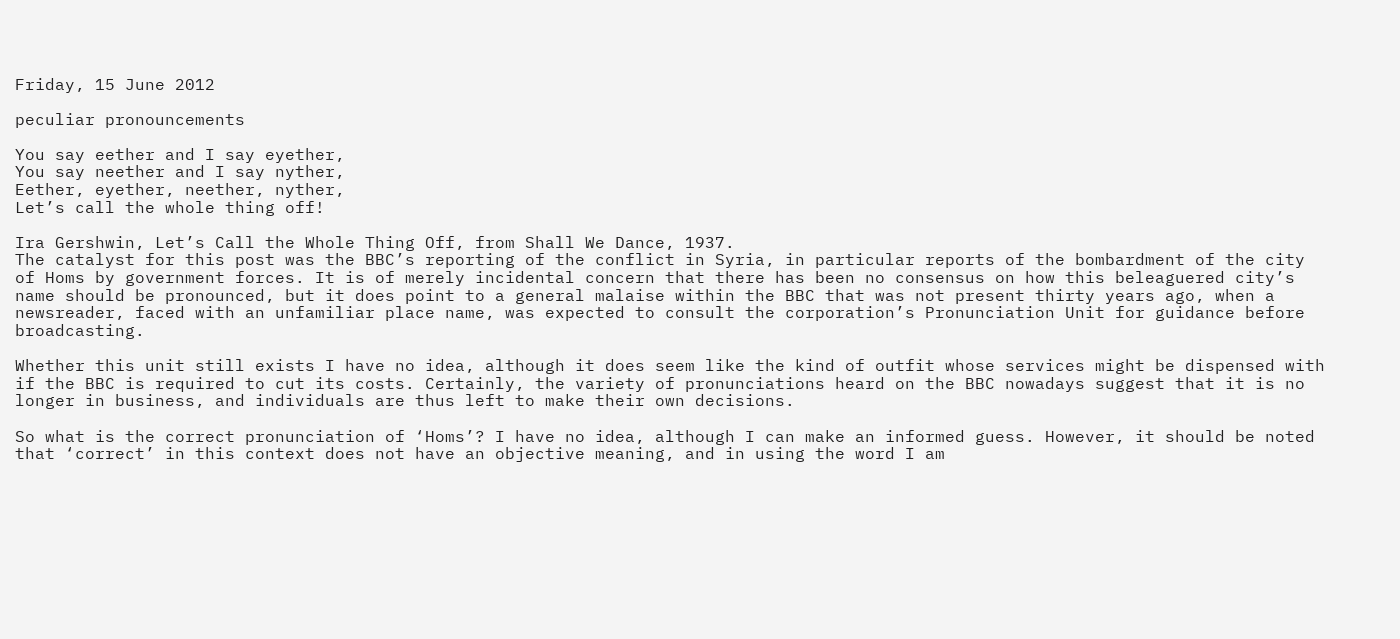Friday, 15 June 2012

peculiar pronouncements

You say eether and I say eyether,
You say neether and I say nyther,
Eether, eyether, neether, nyther,
Let’s call the whole thing off!

Ira Gershwin, Let’s Call the Whole Thing Off, from Shall We Dance, 1937.
The catalyst for this post was the BBC’s reporting of the conflict in Syria, in particular reports of the bombardment of the city of Homs by government forces. It is of merely incidental concern that there has been no consensus on how this beleaguered city’s name should be pronounced, but it does point to a general malaise within the BBC that was not present thirty years ago, when a newsreader, faced with an unfamiliar place name, was expected to consult the corporation’s Pronunciation Unit for guidance before broadcasting.

Whether this unit still exists I have no idea, although it does seem like the kind of outfit whose services might be dispensed with if the BBC is required to cut its costs. Certainly, the variety of pronunciations heard on the BBC nowadays suggest that it is no longer in business, and individuals are thus left to make their own decisions.

So what is the correct pronunciation of ‘Homs’? I have no idea, although I can make an informed guess. However, it should be noted that ‘correct’ in this context does not have an objective meaning, and in using the word I am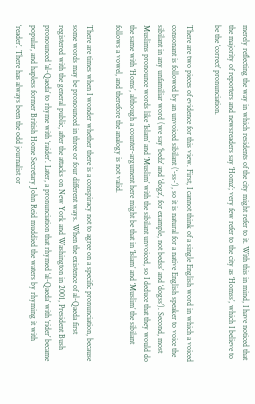merely reflecting the way in which residents of the city might refer to it. With this in mind, I have noticed that the majority of reporters and newsreaders say ‘Homz’; very few refer to the city as ‘Homss’, which I believe to be the ‘correct’ pronunciation.

There are two pieces of evidence for this view. First, I cannot think of a single English word in which a voiced consonant is followed by an unvoiced sibilant (‘-ss-’), so it is natural for a native English speaker to voice the sibilant in any unfamiliar word (we say ‘bedz’ and ‘dogz’, for example, not bedss’ and ‘dogss’). Second, most Muslims pronounce words like ‘Islam’ and ‘Muslim’ with the sibilant unvoiced, so I deduce that they would do the same with ‘Homs’, although a counter-argument here might be that in ‘Islam’ and ‘Muslim’ the sibilant follows a vowel, and therefore the analogy is not valid.

There are times when I wonder whether there is a conspiracy not to agree on a specific pronunciation, because some words may be pronounced in three or four different ways. When the existence of al-Qaeda first registered with the general public, after the attacks on New York and Washington in 2001, President Bush pronounced ‘al-Qaeda’ to rhyme with ‘raider’. Later, a pronunciation that rhymed ‘al-Qaeda’ with ‘rider’ became popular, and hapless former British Home Secretary John Reid muddied the waters by rhyming it with ‘reader’. There has always been the odd journalist or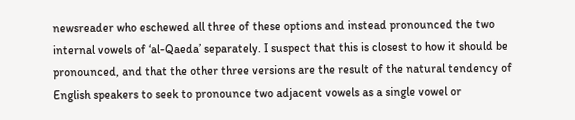newsreader who eschewed all three of these options and instead pronounced the two internal vowels of ‘al-Qaeda’ separately. I suspect that this is closest to how it should be pronounced, and that the other three versions are the result of the natural tendency of English speakers to seek to pronounce two adjacent vowels as a single vowel or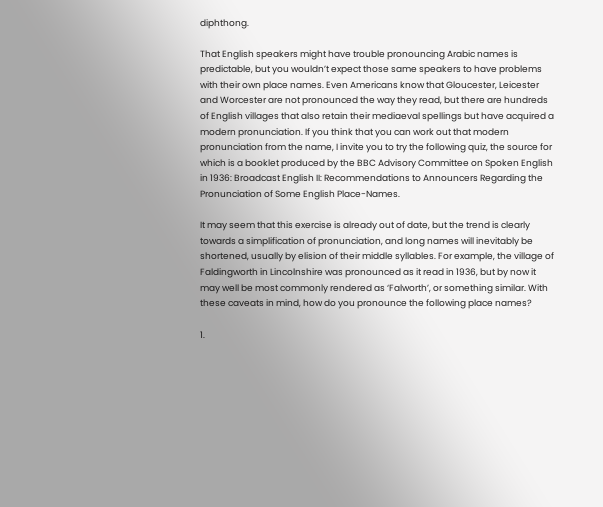diphthong.

That English speakers might have trouble pronouncing Arabic names is predictable, but you wouldn’t expect those same speakers to have problems with their own place names. Even Americans know that Gloucester, Leicester and Worcester are not pronounced the way they read, but there are hundreds of English villages that also retain their mediaeval spellings but have acquired a modern pronunciation. If you think that you can work out that modern pronunciation from the name, I invite you to try the following quiz, the source for which is a booklet produced by the BBC Advisory Committee on Spoken English in 1936: Broadcast English II: Recommendations to Announcers Regarding the Pronunciation of Some English Place-Names.

It may seem that this exercise is already out of date, but the trend is clearly towards a simplification of pronunciation, and long names will inevitably be shortened, usually by elision of their middle syllables. For example, the village of Faldingworth in Lincolnshire was pronounced as it read in 1936, but by now it may well be most commonly rendered as ‘Falworth’, or something similar. With these caveats in mind, how do you pronounce the following place names?

1.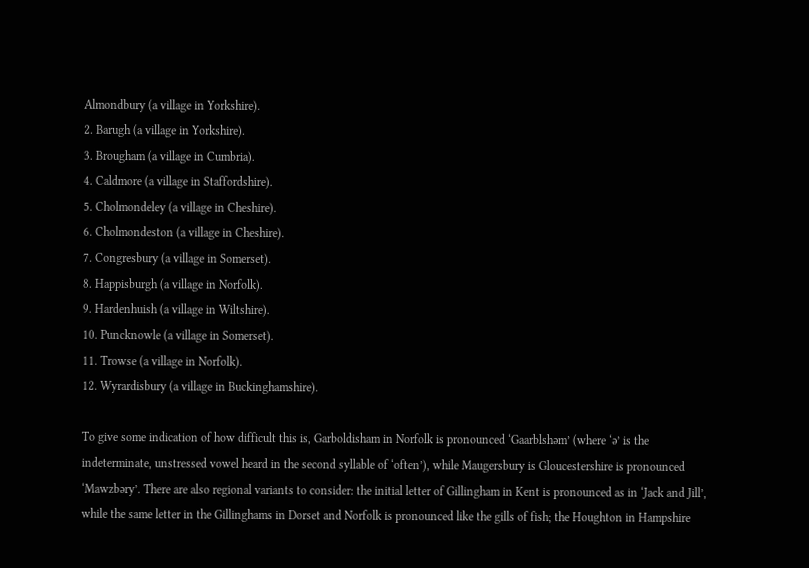Almondbury (a village in Yorkshire).
2. Barugh (a village in Yorkshire).
3. Brougham (a village in Cumbria).
4. Caldmore (a village in Staffordshire).
5. Cholmondeley (a village in Cheshire).
6. Cholmondeston (a village in Cheshire).
7. Congresbury (a village in Somerset).
8. Happisburgh (a village in Norfolk).
9. Hardenhuish (a village in Wiltshire).
10. Puncknowle (a village in Somerset).
11. Trowse (a village in Norfolk).
12. Wyrardisbury (a village in Buckinghamshire).

To give some indication of how difficult this is, Garboldisham in Norfolk is pronounced ‘Gaarblshəm’ (where ‘ə’ is the indeterminate, unstressed vowel heard in the second syllable of ‘often’), while Maugersbury is Gloucestershire is pronounced ‘Mawzbəry’. There are also regional variants to consider: the initial letter of Gillingham in Kent is pronounced as in ‘Jack and Jill’, while the same letter in the Gillinghams in Dorset and Norfolk is pronounced like the gills of fish; the Houghton in Hampshire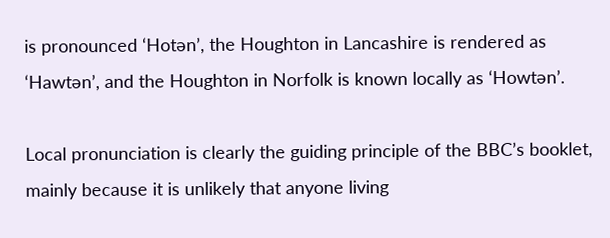is pronounced ‘Hotən’, the Houghton in Lancashire is rendered as ‘Hawtən’, and the Houghton in Norfolk is known locally as ‘Howtən’.

Local pronunciation is clearly the guiding principle of the BBC’s booklet, mainly because it is unlikely that anyone living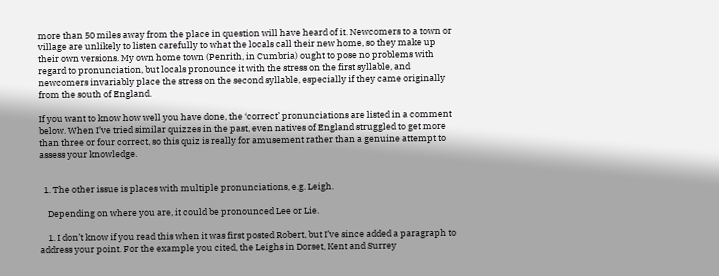more than 50 miles away from the place in question will have heard of it. Newcomers to a town or village are unlikely to listen carefully to what the locals call their new home, so they make up their own versions. My own home town (Penrith, in Cumbria) ought to pose no problems with regard to pronunciation, but locals pronounce it with the stress on the first syllable, and newcomers invariably place the stress on the second syllable, especially if they came originally from the south of England.

If you want to know how well you have done, the ‘correct’ pronunciations are listed in a comment below. When I’ve tried similar quizzes in the past, even natives of England struggled to get more than three or four correct, so this quiz is really for amusement rather than a genuine attempt to assess your knowledge.


  1. The other issue is places with multiple pronunciations, e.g. Leigh.

    Depending on where you are, it could be pronounced Lee or Lie.

    1. I don’t know if you read this when it was first posted Robert, but I’ve since added a paragraph to address your point. For the example you cited, the Leighs in Dorset, Kent and Surrey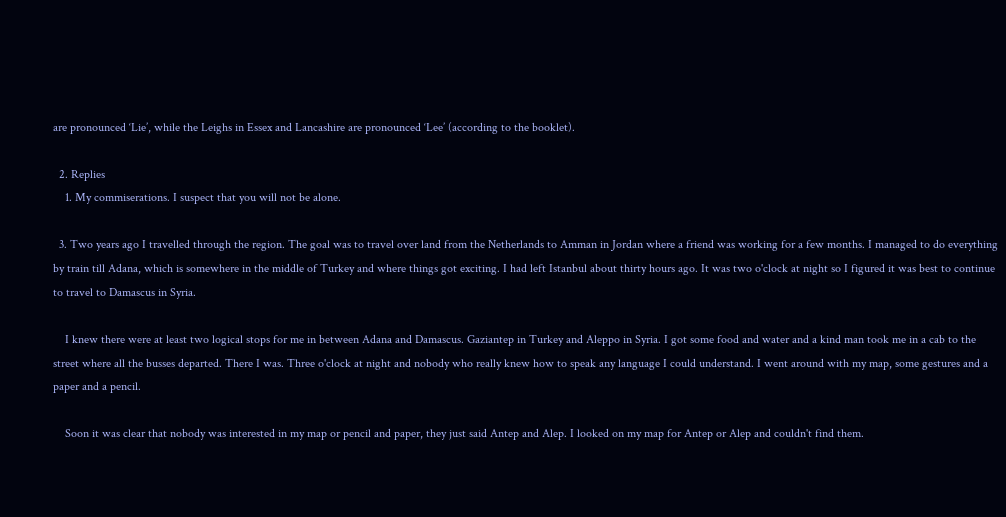are pronounced ‘Lie’, while the Leighs in Essex and Lancashire are pronounced ‘Lee’ (according to the booklet).

  2. Replies
    1. My commiserations. I suspect that you will not be alone.

  3. Two years ago I travelled through the region. The goal was to travel over land from the Netherlands to Amman in Jordan where a friend was working for a few months. I managed to do everything by train till Adana, which is somewhere in the middle of Turkey and where things got exciting. I had left Istanbul about thirty hours ago. It was two o'clock at night so I figured it was best to continue to travel to Damascus in Syria.

    I knew there were at least two logical stops for me in between Adana and Damascus. Gaziantep in Turkey and Aleppo in Syria. I got some food and water and a kind man took me in a cab to the street where all the busses departed. There I was. Three o'clock at night and nobody who really knew how to speak any language I could understand. I went around with my map, some gestures and a paper and a pencil.

    Soon it was clear that nobody was interested in my map or pencil and paper, they just said Antep and Alep. I looked on my map for Antep or Alep and couldn't find them.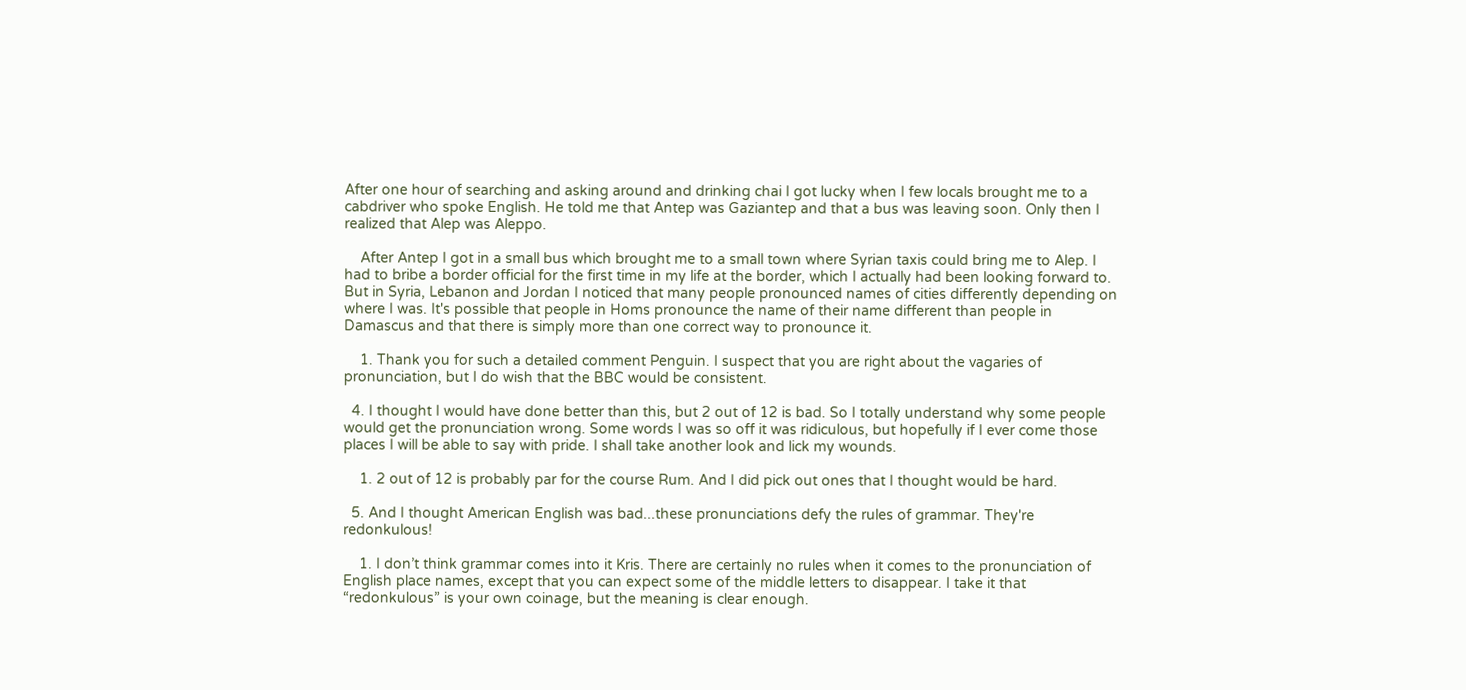After one hour of searching and asking around and drinking chai I got lucky when I few locals brought me to a cabdriver who spoke English. He told me that Antep was Gaziantep and that a bus was leaving soon. Only then I realized that Alep was Aleppo.

    After Antep I got in a small bus which brought me to a small town where Syrian taxis could bring me to Alep. I had to bribe a border official for the first time in my life at the border, which I actually had been looking forward to. But in Syria, Lebanon and Jordan I noticed that many people pronounced names of cities differently depending on where I was. It's possible that people in Homs pronounce the name of their name different than people in Damascus and that there is simply more than one correct way to pronounce it.

    1. Thank you for such a detailed comment Penguin. I suspect that you are right about the vagaries of pronunciation, but I do wish that the BBC would be consistent.

  4. I thought I would have done better than this, but 2 out of 12 is bad. So I totally understand why some people would get the pronunciation wrong. Some words I was so off it was ridiculous, but hopefully if I ever come those places I will be able to say with pride. I shall take another look and lick my wounds.

    1. 2 out of 12 is probably par for the course Rum. And I did pick out ones that I thought would be hard.

  5. And I thought American English was bad...these pronunciations defy the rules of grammar. They're redonkulous!

    1. I don’t think grammar comes into it Kris. There are certainly no rules when it comes to the pronunciation of English place names, except that you can expect some of the middle letters to disappear. I take it that “redonkulous” is your own coinage, but the meaning is clear enough.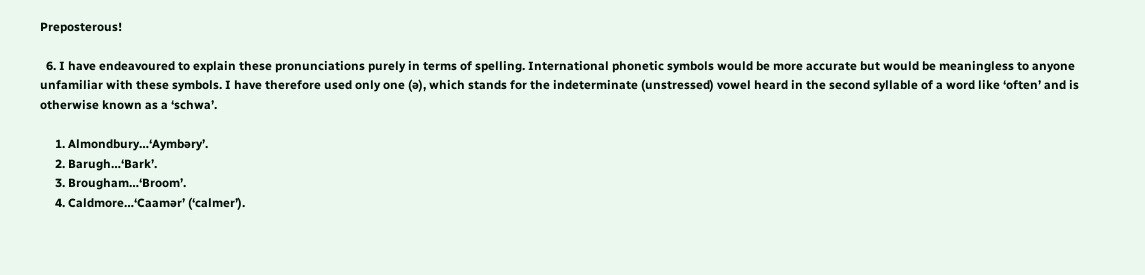Preposterous!

  6. I have endeavoured to explain these pronunciations purely in terms of spelling. International phonetic symbols would be more accurate but would be meaningless to anyone unfamiliar with these symbols. I have therefore used only one (ə), which stands for the indeterminate (unstressed) vowel heard in the second syllable of a word like ‘often’ and is otherwise known as a ‘schwa’.

     1. Almondbury…‘Aymbəry’.
     2. Barugh…‘Bark’.
     3. Brougham…‘Broom’.
     4. Caldmore…‘Caamər’ (‘calmer’).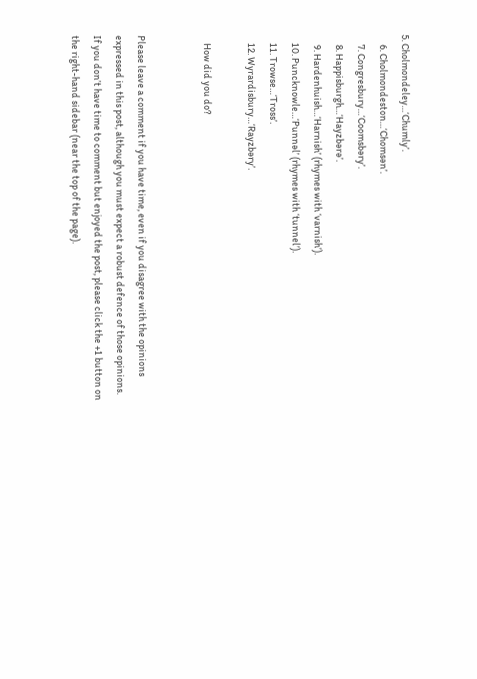5. Cholmondeley…‘Chumly’.
     6. Cholmondeston…‘Chomsən’.
     7. Congresbury…‘Coomsbəry’.
     8. Happisburgh…‘Hayzbərə’.
     9. Hardenhuish…‘Harnish’ (rhymes with ‘varnish’).
    10. Puncknowle…‘Punnəl’ (rhymes with ‘tunnel’).
    11. Trowse…‘Tross’.
    12. Wyrardisbury…‘Rayzbəry’.

    How did you do?


Please leave a comment if you have time, even if you disagree with the opinions expressed in this post, although you must expect a robust defence of those opinions. If you don’t have time to comment but enjoyed the post, please click the +1 button on the right-hand sidebar (near the top of the page).